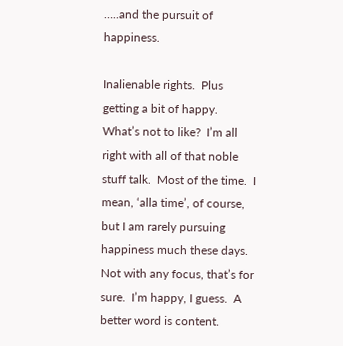…..and the pursuit of happiness.

Inalienable rights.  Plus getting a bit of happy.  What’s not to like?  I’m all right with all of that noble stuff talk.  Most of the time.  I mean, ‘alla time’, of course, but I am rarely pursuing happiness much these days.  Not with any focus, that’s for sure.  I’m happy, I guess.  A better word is content.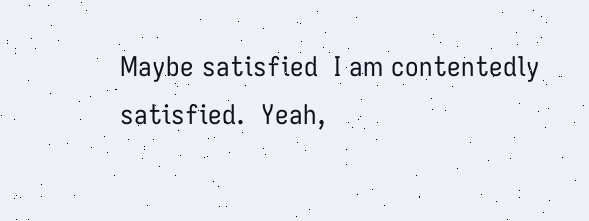Maybe satisfied  I am contentedly satisfied.  Yeah,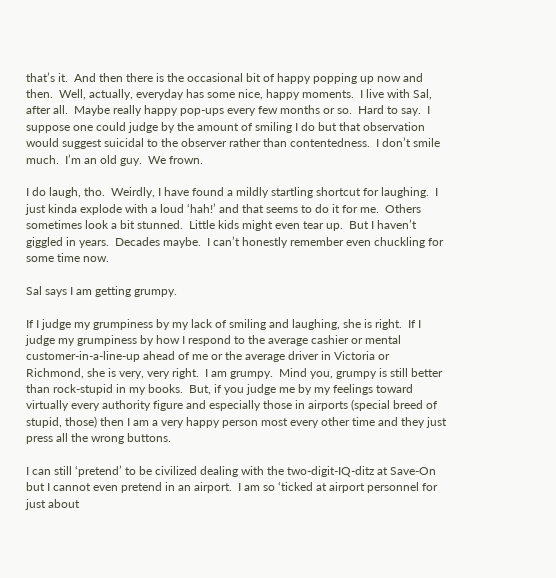that’s it.  And then there is the occasional bit of happy popping up now and then.  Well, actually, everyday has some nice, happy moments.  I live with Sal, after all.  Maybe really happy pop-ups every few months or so.  Hard to say.  I suppose one could judge by the amount of smiling I do but that observation would suggest suicidal to the observer rather than contentedness.  I don’t smile much.  I’m an old guy.  We frown.

I do laugh, tho.  Weirdly, I have found a mildly startling shortcut for laughing.  I just kinda explode with a loud ‘hah!’ and that seems to do it for me.  Others sometimes look a bit stunned.  Little kids might even tear up.  But I haven’t giggled in years.  Decades maybe.  I can’t honestly remember even chuckling for some time now.

Sal says I am getting grumpy.

If I judge my grumpiness by my lack of smiling and laughing, she is right.  If I judge my grumpiness by how I respond to the average cashier or mental customer-in-a-line-up ahead of me or the average driver in Victoria or Richmond, she is very, very right.  I am grumpy.  Mind you, grumpy is still better than rock-stupid in my books.  But, if you judge me by my feelings toward virtually every authority figure and especially those in airports (special breed of stupid, those) then I am a very happy person most every other time and they just press all the wrong buttons.

I can still ‘pretend’ to be civilized dealing with the two-digit-IQ-ditz at Save-On but I cannot even pretend in an airport.  I am so ‘ticked at airport personnel for just about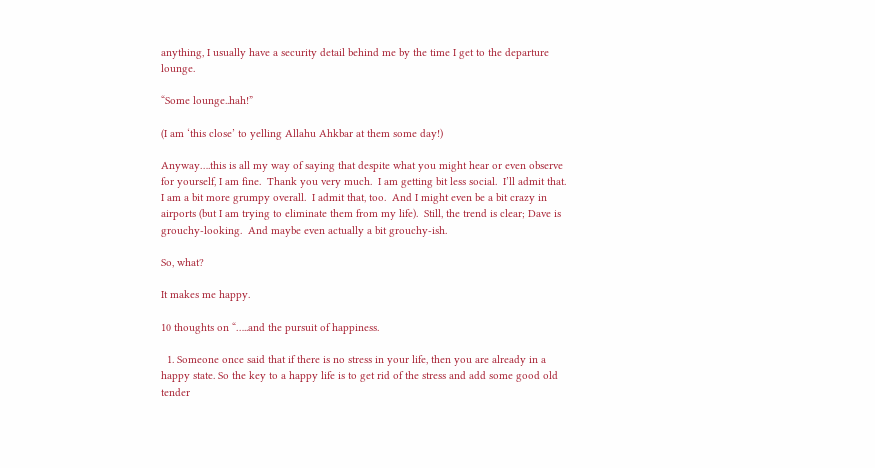anything, I usually have a security detail behind me by the time I get to the departure lounge.

“Some lounge..hah!”

(I am ‘this close’ to yelling Allahu Ahkbar at them some day!)

Anyway….this is all my way of saying that despite what you might hear or even observe for yourself, I am fine.  Thank you very much.  I am getting bit less social.  I’ll admit that.  I am a bit more grumpy overall.  I admit that, too.  And I might even be a bit crazy in airports (but I am trying to eliminate them from my life).  Still, the trend is clear; Dave is grouchy-looking.  And maybe even actually a bit grouchy-ish.

So, what?

It makes me happy.

10 thoughts on “…..and the pursuit of happiness.

  1. Someone once said that if there is no stress in your life, then you are already in a happy state. So the key to a happy life is to get rid of the stress and add some good old tender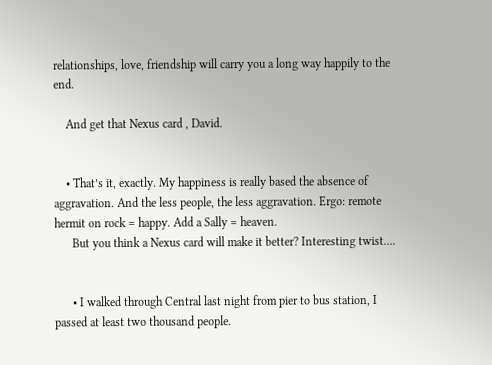relationships, love, friendship will carry you a long way happily to the end.

    And get that Nexus card , David.


    • That’s it, exactly. My happiness is really based the absence of aggravation. And the less people, the less aggravation. Ergo: remote hermit on rock = happy. Add a Sally = heaven.
      But you think a Nexus card will make it better? Interesting twist….


      • I walked through Central last night from pier to bus station, I passed at least two thousand people.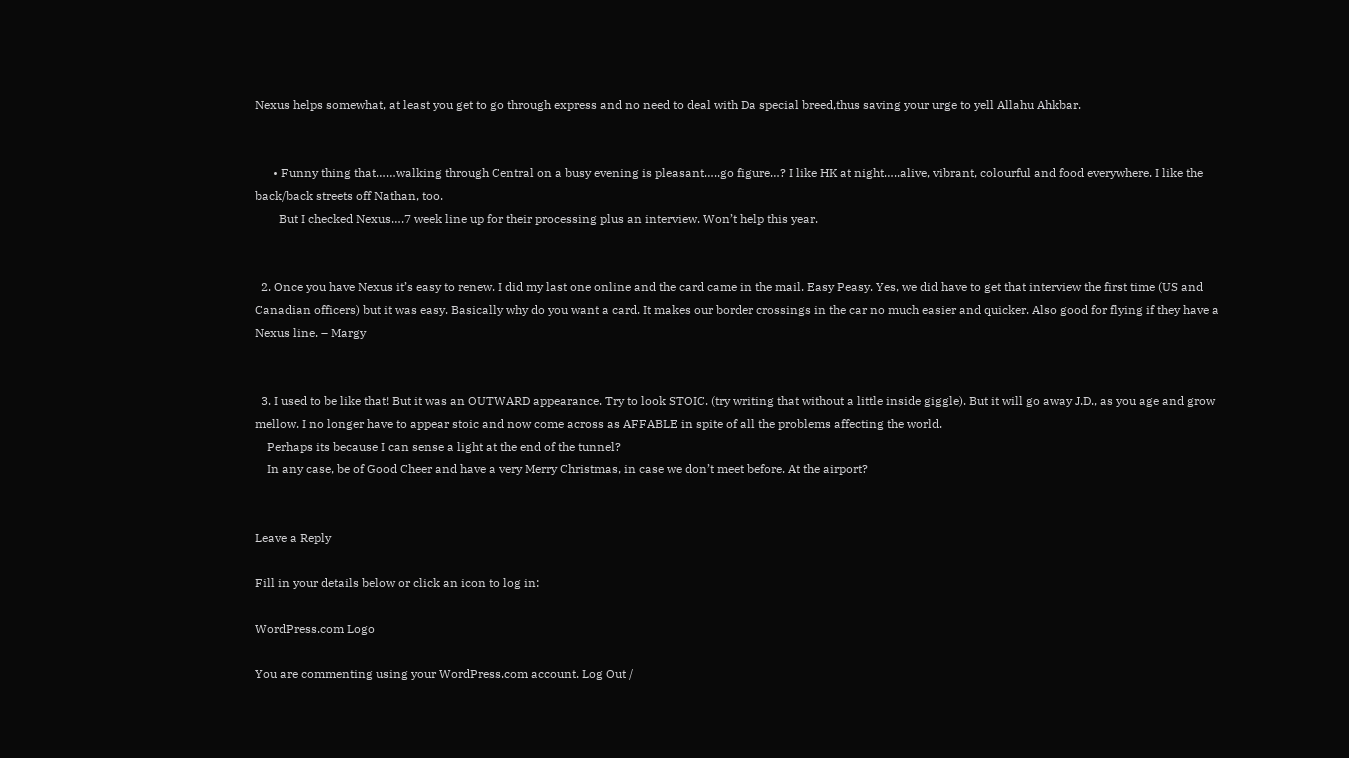Nexus helps somewhat, at least you get to go through express and no need to deal with Da special breed,thus saving your urge to yell Allahu Ahkbar.


      • Funny thing that……walking through Central on a busy evening is pleasant…..go figure…? I like HK at night…..alive, vibrant, colourful and food everywhere. I like the back/back streets off Nathan, too.
        But I checked Nexus….7 week line up for their processing plus an interview. Won’t help this year.


  2. Once you have Nexus it’s easy to renew. I did my last one online and the card came in the mail. Easy Peasy. Yes, we did have to get that interview the first time (US and Canadian officers) but it was easy. Basically why do you want a card. It makes our border crossings in the car no much easier and quicker. Also good for flying if they have a Nexus line. – Margy


  3. I used to be like that! But it was an OUTWARD appearance. Try to look STOIC. (try writing that without a little inside giggle). But it will go away J.D., as you age and grow mellow. I no longer have to appear stoic and now come across as AFFABLE in spite of all the problems affecting the world.
    Perhaps its because I can sense a light at the end of the tunnel?
    In any case, be of Good Cheer and have a very Merry Christmas, in case we don’t meet before. At the airport?


Leave a Reply

Fill in your details below or click an icon to log in:

WordPress.com Logo

You are commenting using your WordPress.com account. Log Out /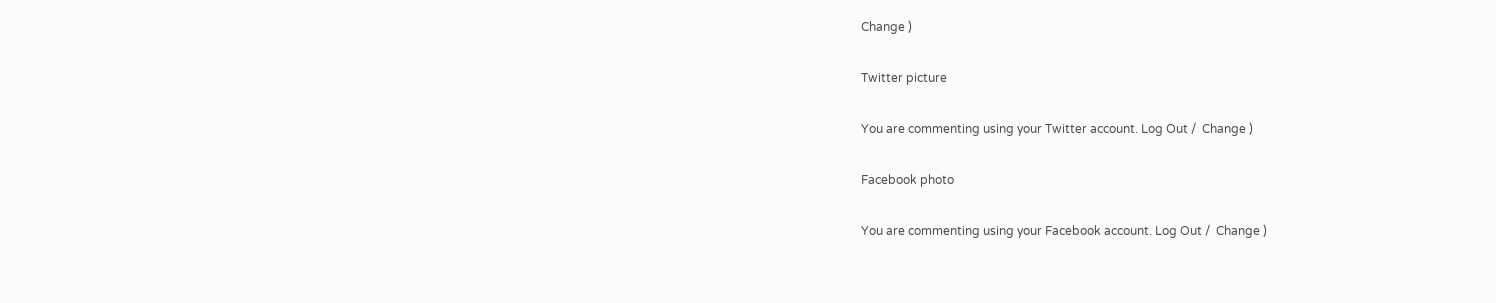Change )

Twitter picture

You are commenting using your Twitter account. Log Out /  Change )

Facebook photo

You are commenting using your Facebook account. Log Out /  Change )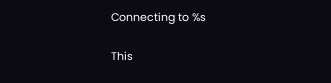Connecting to %s

This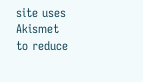site uses Akismet to reduce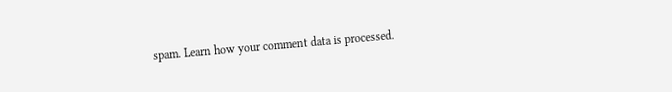spam. Learn how your comment data is processed.